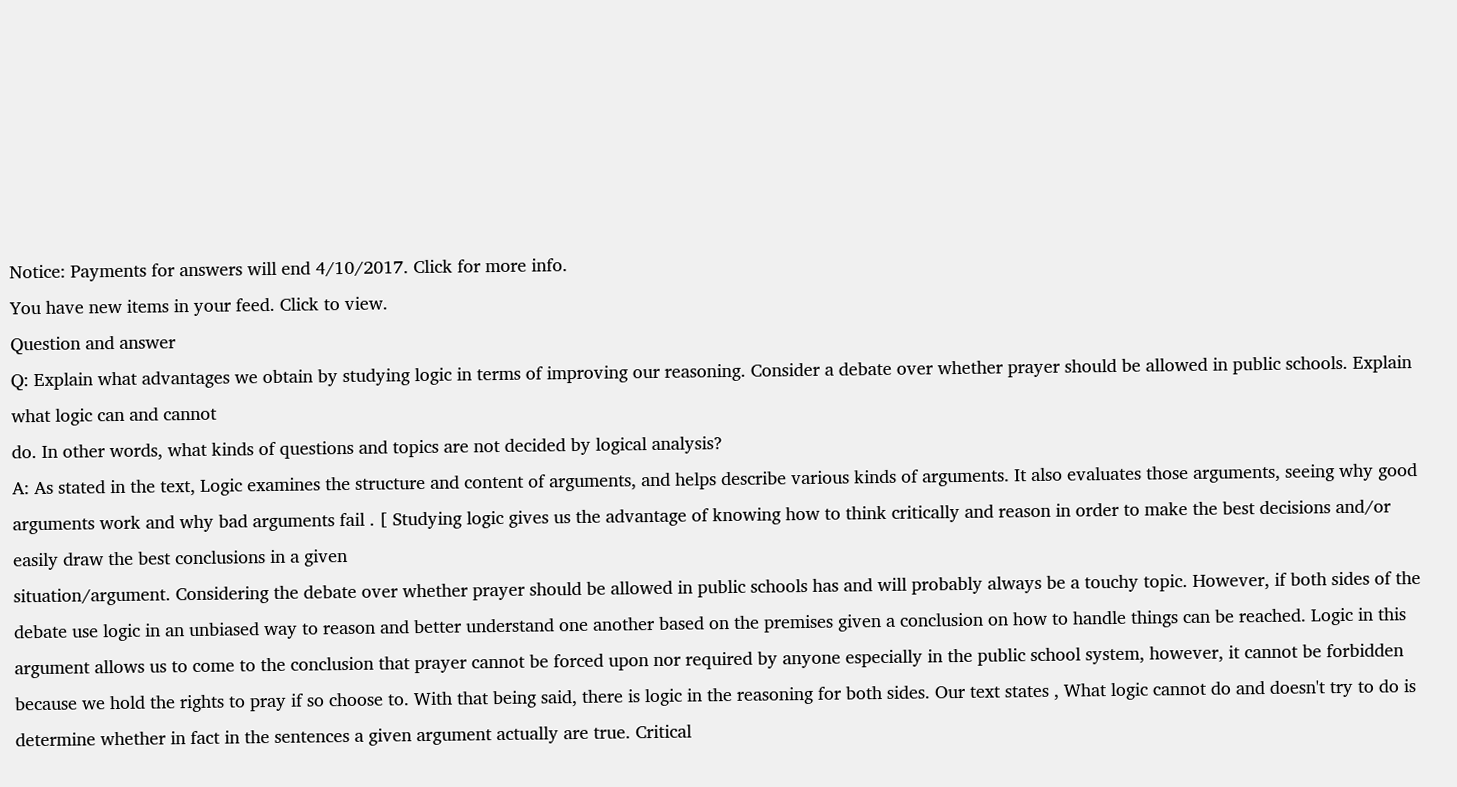Notice: Payments for answers will end 4/10/2017. Click for more info.
You have new items in your feed. Click to view.
Question and answer
Q: Explain what advantages we obtain by studying logic in terms of improving our reasoning. Consider a debate over whether prayer should be allowed in public schools. Explain what logic can and cannot
do. In other words, what kinds of questions and topics are not decided by logical analysis?
A: As stated in the text, Logic examines the structure and content of arguments, and helps describe various kinds of arguments. It also evaluates those arguments, seeing why good arguments work and why bad arguments fail . [ Studying logic gives us the advantage of knowing how to think critically and reason in order to make the best decisions and/or easily draw the best conclusions in a given
situation/argument. Considering the debate over whether prayer should be allowed in public schools has and will probably always be a touchy topic. However, if both sides of the debate use logic in an unbiased way to reason and better understand one another based on the premises given a conclusion on how to handle things can be reached. Logic in this argument allows us to come to the conclusion that prayer cannot be forced upon nor required by anyone especially in the public school system, however, it cannot be forbidden because we hold the rights to pray if so choose to. With that being said, there is logic in the reasoning for both sides. Our text states , What logic cannot do and doesn't try to do is determine whether in fact in the sentences a given argument actually are true. Critical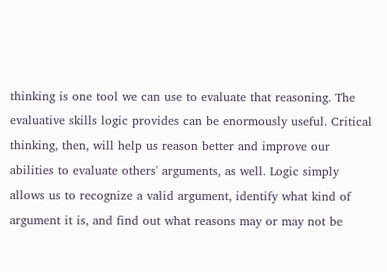thinking is one tool we can use to evaluate that reasoning. The evaluative skills logic provides can be enormously useful. Critical thinking, then, will help us reason better and improve our abilities to evaluate others' arguments, as well. Logic simply allows us to recognize a valid argument, identify what kind of argument it is, and find out what reasons may or may not be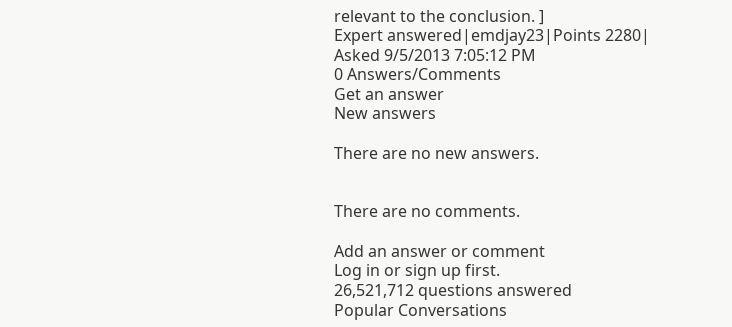relevant to the conclusion. ]
Expert answered|emdjay23|Points 2280|
Asked 9/5/2013 7:05:12 PM
0 Answers/Comments
Get an answer
New answers

There are no new answers.


There are no comments.

Add an answer or comment
Log in or sign up first.
26,521,712 questions answered
Popular Conversations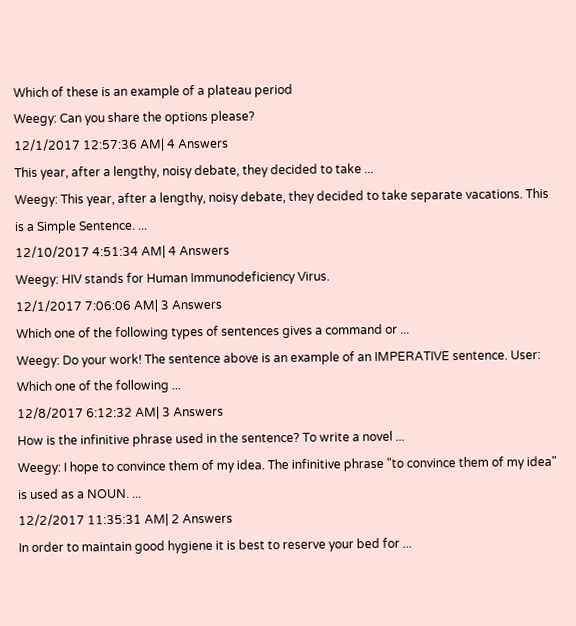Which of these is an example of a plateau period
Weegy: Can you share the options please?
12/1/2017 12:57:36 AM| 4 Answers
This year, after a lengthy, noisy debate, they decided to take ...
Weegy: This year, after a lengthy, noisy debate, they decided to take separate vacations. This is a Simple Sentence. ...
12/10/2017 4:51:34 AM| 4 Answers
Weegy: HIV stands for Human Immunodeficiency Virus.
12/1/2017 7:06:06 AM| 3 Answers
Which one of the following types of sentences gives a command or ...
Weegy: Do your work! The sentence above is an example of an IMPERATIVE sentence. User: Which one of the following ...
12/8/2017 6:12:32 AM| 3 Answers
How is the infinitive phrase used in the sentence? To write a novel ...
Weegy: I hope to convince them of my idea. The infinitive phrase "to convince them of my idea" is used as a NOUN. ...
12/2/2017 11:35:31 AM| 2 Answers
In order to maintain good hygiene it is best to reserve your bed for ...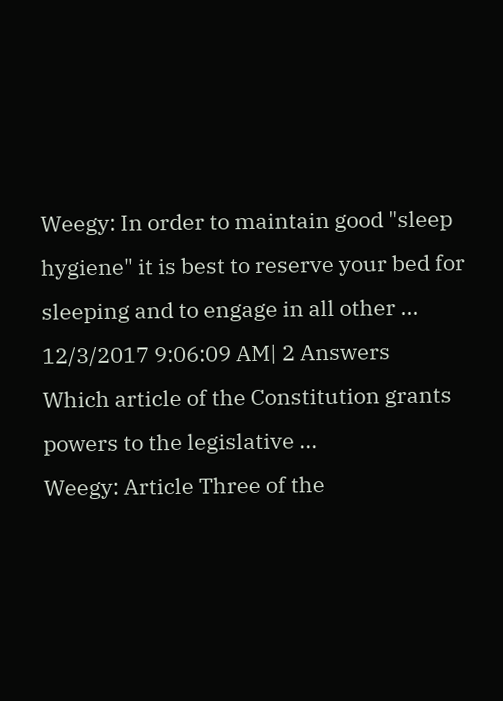Weegy: In order to maintain good "sleep hygiene" it is best to reserve your bed for sleeping and to engage in all other ...
12/3/2017 9:06:09 AM| 2 Answers
Which article of the Constitution grants powers to the legislative ...
Weegy: Article Three of the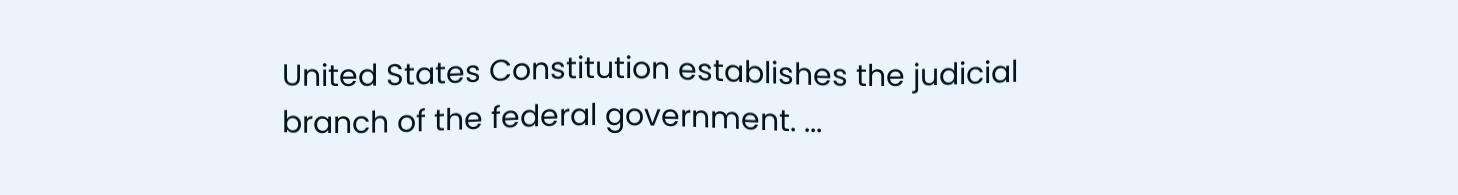United States Constitution establishes the judicial branch of the federal government. ...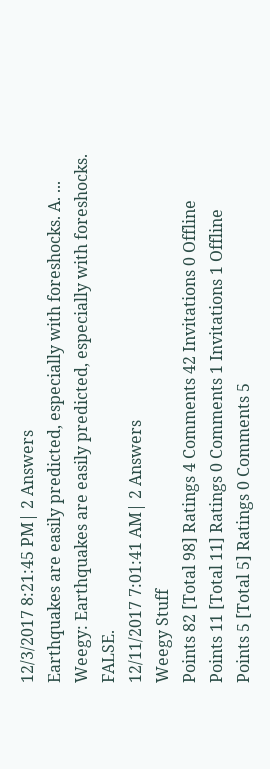12/3/2017 8:21:45 PM| 2 Answers
Earthquakes are easily predicted, especially with foreshocks. A. ...
Weegy: Earthquakes are easily predicted, especially with foreshocks. FALSE.
12/11/2017 7:01:41 AM| 2 Answers
Weegy Stuff
Points 82 [Total 98] Ratings 4 Comments 42 Invitations 0 Offline
Points 11 [Total 11] Ratings 0 Comments 1 Invitations 1 Offline
Points 5 [Total 5] Ratings 0 Comments 5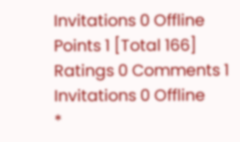Invitations 0 Offline
Points 1 [Total 166] Ratings 0 Comments 1 Invitations 0 Offline
*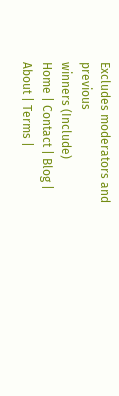Excludes moderators and previous
winners (Include)
Home | Contact | Blog | About | Terms |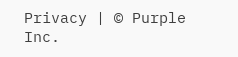Privacy | © Purple Inc.